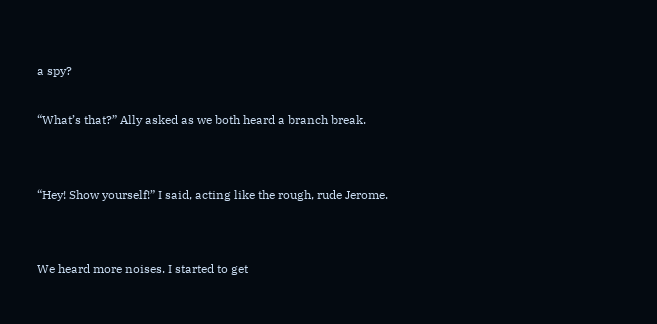a spy?

“What’s that?” Ally asked as we both heard a branch break.


“Hey! Show yourself!” I said, acting like the rough, rude Jerome.


We heard more noises. I started to get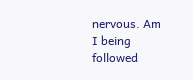nervous. Am I being followed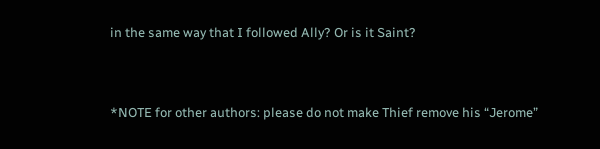in the same way that I followed Ally? Or is it Saint?


*NOTE for other authors: please do not make Thief remove his “Jerome”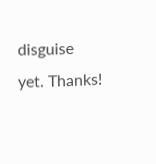disguise yet. Thanks!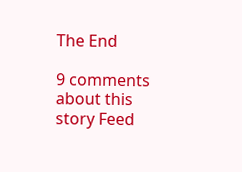The End

9 comments about this story Feed